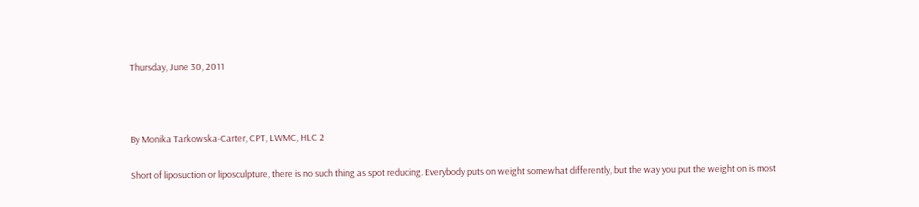Thursday, June 30, 2011



By Monika Tarkowska-Carter, CPT, LWMC, HLC 2

Short of liposuction or liposculpture, there is no such thing as spot reducing. Everybody puts on weight somewhat differently, but the way you put the weight on is most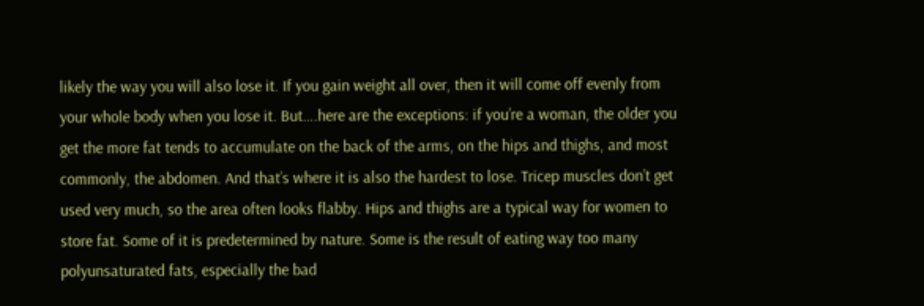likely the way you will also lose it. If you gain weight all over, then it will come off evenly from your whole body when you lose it. But….here are the exceptions: if you’re a woman, the older you get the more fat tends to accumulate on the back of the arms, on the hips and thighs, and most commonly, the abdomen. And that’s where it is also the hardest to lose. Tricep muscles don’t get used very much, so the area often looks flabby. Hips and thighs are a typical way for women to store fat. Some of it is predetermined by nature. Some is the result of eating way too many polyunsaturated fats, especially the bad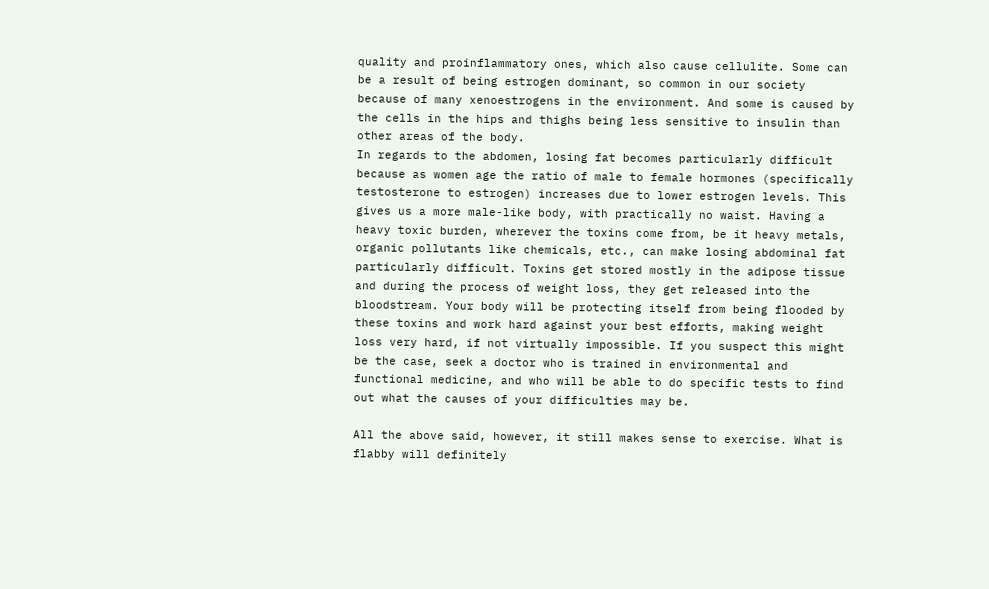quality and proinflammatory ones, which also cause cellulite. Some can be a result of being estrogen dominant, so common in our society because of many xenoestrogens in the environment. And some is caused by the cells in the hips and thighs being less sensitive to insulin than other areas of the body.
In regards to the abdomen, losing fat becomes particularly difficult because as women age the ratio of male to female hormones (specifically testosterone to estrogen) increases due to lower estrogen levels. This gives us a more male-like body, with practically no waist. Having a heavy toxic burden, wherever the toxins come from, be it heavy metals, organic pollutants like chemicals, etc., can make losing abdominal fat particularly difficult. Toxins get stored mostly in the adipose tissue and during the process of weight loss, they get released into the bloodstream. Your body will be protecting itself from being flooded by these toxins and work hard against your best efforts, making weight loss very hard, if not virtually impossible. If you suspect this might be the case, seek a doctor who is trained in environmental and functional medicine, and who will be able to do specific tests to find out what the causes of your difficulties may be.

All the above said, however, it still makes sense to exercise. What is flabby will definitely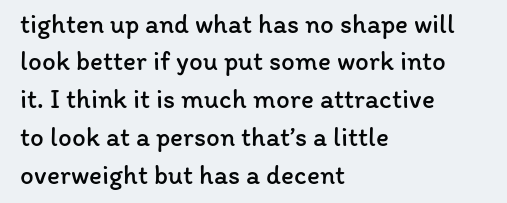tighten up and what has no shape will look better if you put some work into it. I think it is much more attractive to look at a person that’s a little overweight but has a decent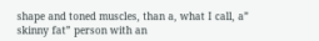shape and toned muscles, than a, what I call, a” skinny fat” person with an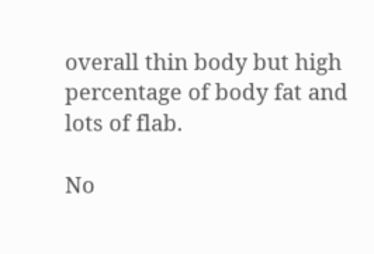overall thin body but high percentage of body fat and lots of flab.

No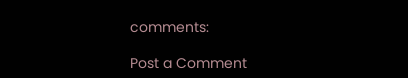comments:

Post a Comment